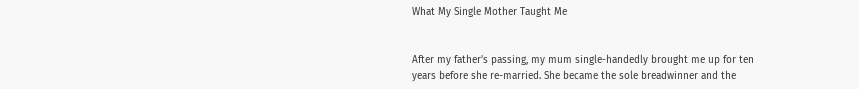What My Single Mother Taught Me


After my father’s passing, my mum single-handedly brought me up for ten years before she re-married. She became the sole breadwinner and the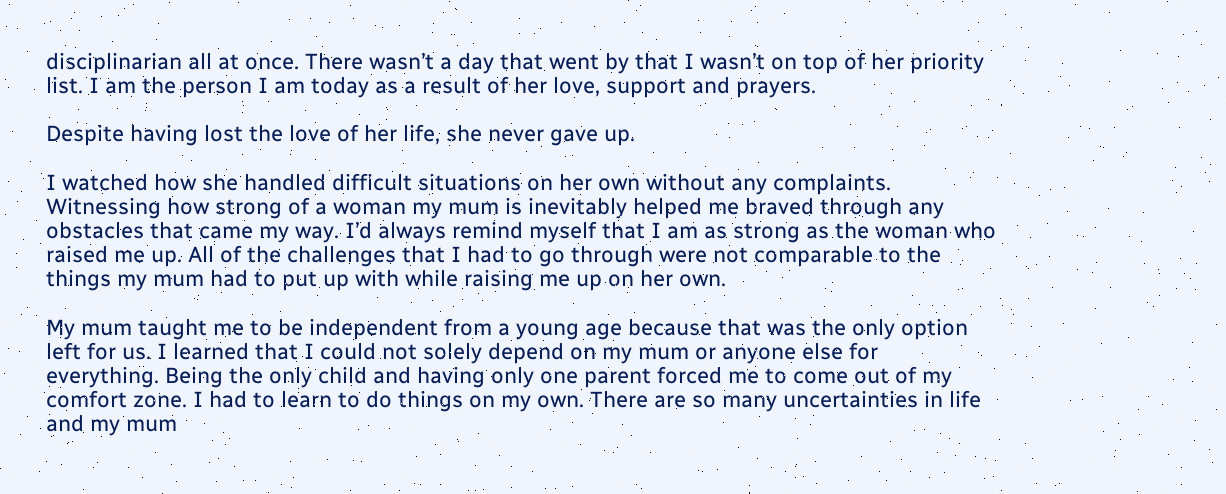disciplinarian all at once. There wasn’t a day that went by that I wasn’t on top of her priority list. I am the person I am today as a result of her love, support and prayers.

Despite having lost the love of her life, she never gave up.

I watched how she handled difficult situations on her own without any complaints. Witnessing how strong of a woman my mum is inevitably helped me braved through any obstacles that came my way. I’d always remind myself that I am as strong as the woman who raised me up. All of the challenges that I had to go through were not comparable to the things my mum had to put up with while raising me up on her own.

My mum taught me to be independent from a young age because that was the only option left for us. I learned that I could not solely depend on my mum or anyone else for everything. Being the only child and having only one parent forced me to come out of my comfort zone. I had to learn to do things on my own. There are so many uncertainties in life and my mum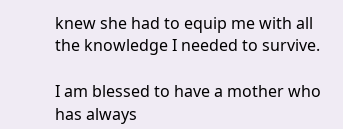knew she had to equip me with all the knowledge I needed to survive.

I am blessed to have a mother who has always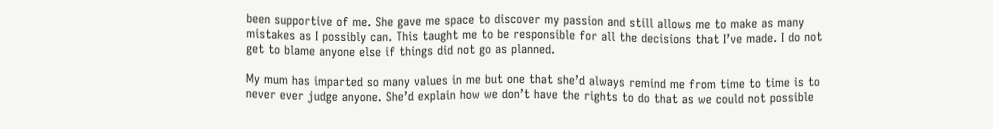been supportive of me. She gave me space to discover my passion and still allows me to make as many mistakes as I possibly can. This taught me to be responsible for all the decisions that I’ve made. I do not get to blame anyone else if things did not go as planned.

My mum has imparted so many values in me but one that she’d always remind me from time to time is to never ever judge anyone. She’d explain how we don’t have the rights to do that as we could not possible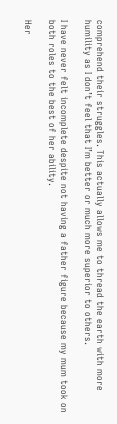comprehend their struggles. This actually allows me to thread the earth with more humility as I don’t feel that I’m better or much more superior to others.

I have never felt incomplete despite not having a father figure because my mum took on both roles to the best of her ability.

Her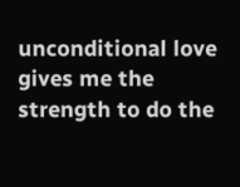unconditional love gives me the strength to do the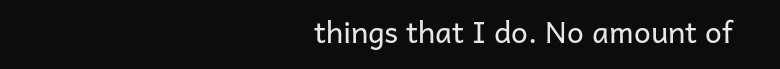things that I do. No amount of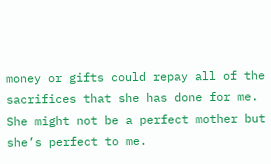money or gifts could repay all of the sacrifices that she has done for me. She might not be a perfect mother but she’s perfect to me.